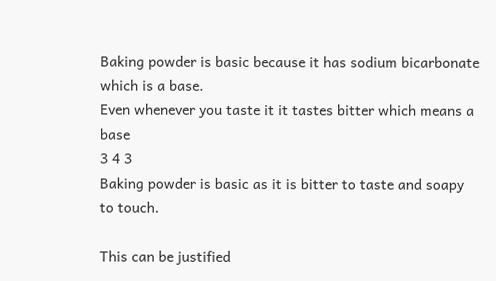Baking powder is basic because it has sodium bicarbonate which is a base.
Even whenever you taste it it tastes bitter which means a base
3 4 3
Baking powder is basic as it is bitter to taste and soapy to touch.

This can be justified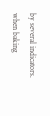by several indicators.
when baking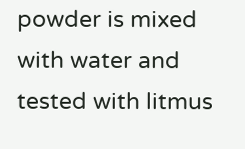powder is mixed with water and tested with litmus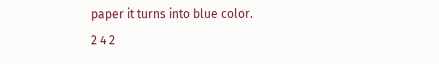paper it turns into blue color.
2 4 2